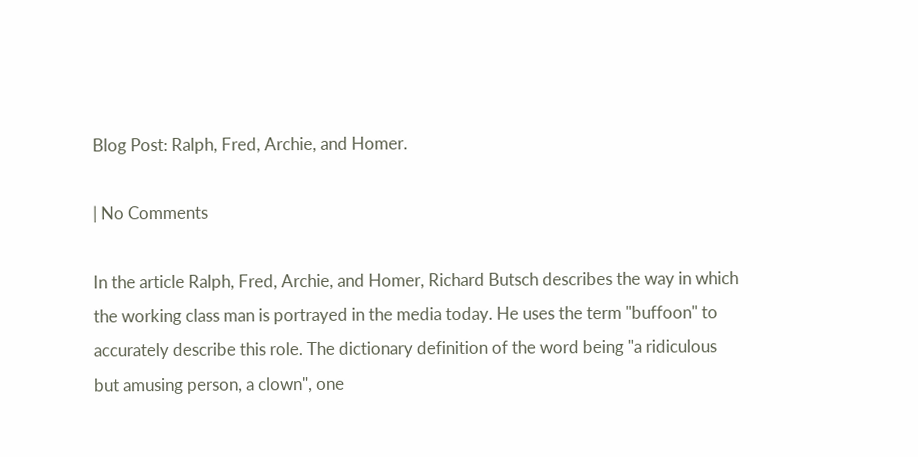Blog Post: Ralph, Fred, Archie, and Homer.

| No Comments

In the article Ralph, Fred, Archie, and Homer, Richard Butsch describes the way in which the working class man is portrayed in the media today. He uses the term "buffoon" to accurately describe this role. The dictionary definition of the word being "a ridiculous but amusing person, a clown", one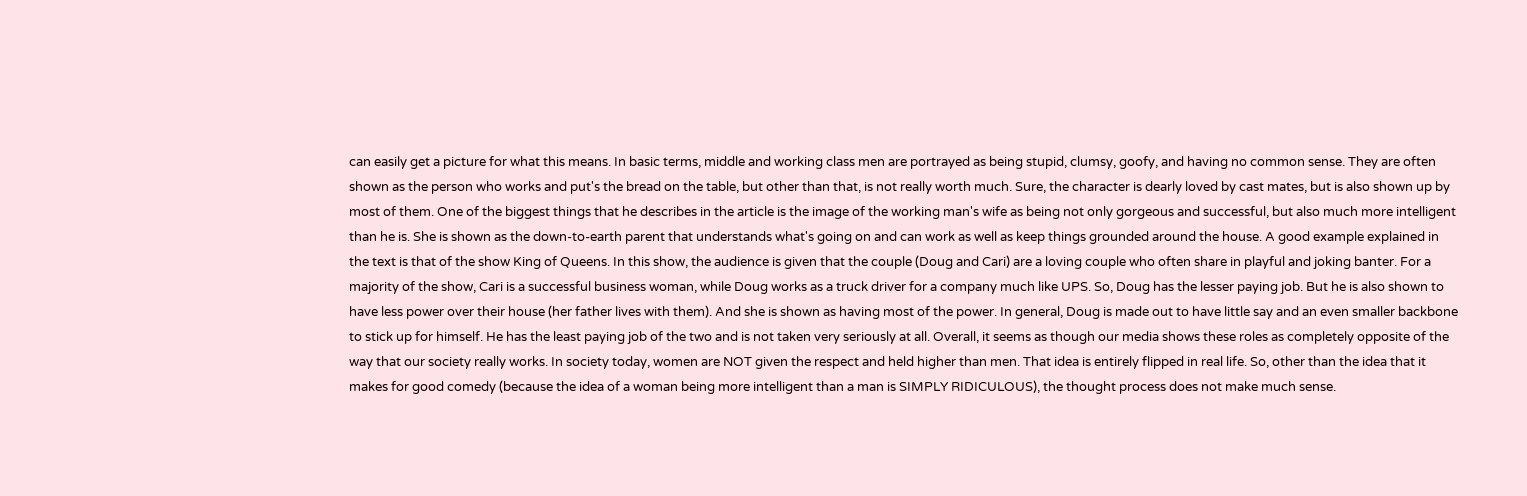can easily get a picture for what this means. In basic terms, middle and working class men are portrayed as being stupid, clumsy, goofy, and having no common sense. They are often shown as the person who works and put's the bread on the table, but other than that, is not really worth much. Sure, the character is dearly loved by cast mates, but is also shown up by most of them. One of the biggest things that he describes in the article is the image of the working man's wife as being not only gorgeous and successful, but also much more intelligent than he is. She is shown as the down-to-earth parent that understands what's going on and can work as well as keep things grounded around the house. A good example explained in the text is that of the show King of Queens. In this show, the audience is given that the couple (Doug and Cari) are a loving couple who often share in playful and joking banter. For a majority of the show, Cari is a successful business woman, while Doug works as a truck driver for a company much like UPS. So, Doug has the lesser paying job. But he is also shown to have less power over their house (her father lives with them). And she is shown as having most of the power. In general, Doug is made out to have little say and an even smaller backbone to stick up for himself. He has the least paying job of the two and is not taken very seriously at all. Overall, it seems as though our media shows these roles as completely opposite of the way that our society really works. In society today, women are NOT given the respect and held higher than men. That idea is entirely flipped in real life. So, other than the idea that it makes for good comedy (because the idea of a woman being more intelligent than a man is SIMPLY RIDICULOUS), the thought process does not make much sense.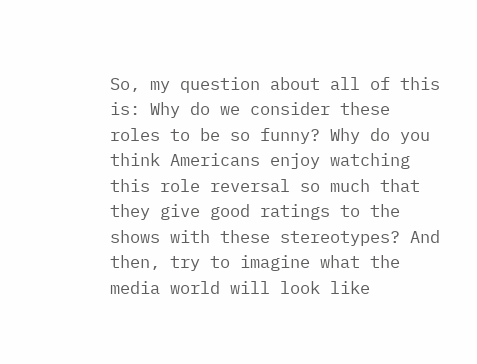So, my question about all of this is: Why do we consider these roles to be so funny? Why do you think Americans enjoy watching this role reversal so much that they give good ratings to the shows with these stereotypes? And then, try to imagine what the media world will look like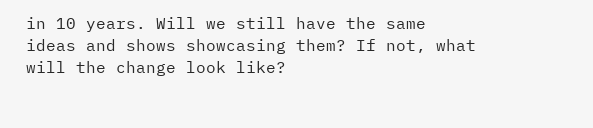in 10 years. Will we still have the same ideas and shows showcasing them? If not, what will the change look like?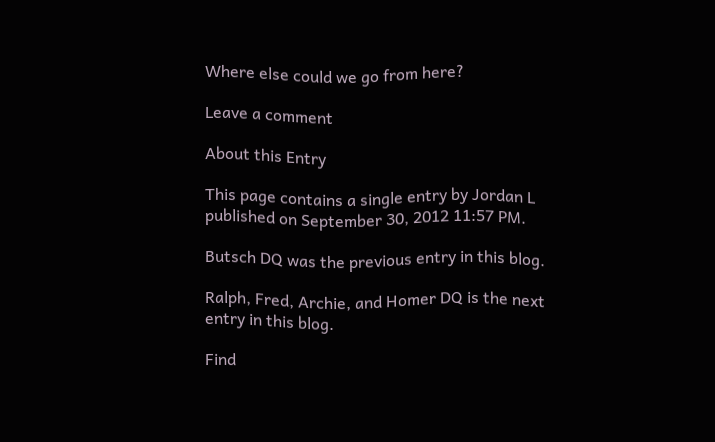Where else could we go from here?

Leave a comment

About this Entry

This page contains a single entry by Jordan L published on September 30, 2012 11:57 PM.

Butsch DQ was the previous entry in this blog.

Ralph, Fred, Archie, and Homer DQ is the next entry in this blog.

Find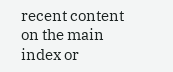recent content on the main index or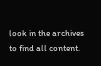look in the archives to find all content.